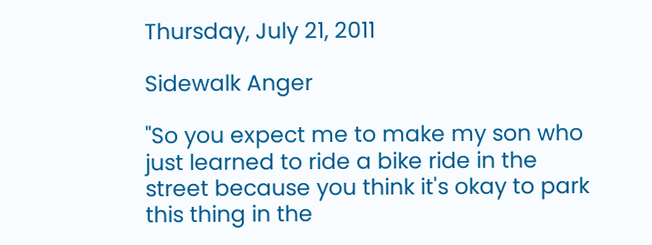Thursday, July 21, 2011

Sidewalk Anger

"So you expect me to make my son who just learned to ride a bike ride in the street because you think it's okay to park this thing in the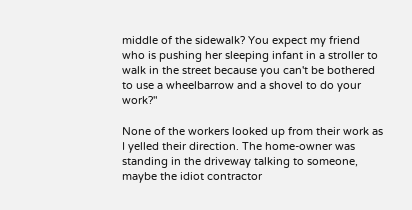middle of the sidewalk? You expect my friend who is pushing her sleeping infant in a stroller to walk in the street because you can't be bothered to use a wheelbarrow and a shovel to do your work?"

None of the workers looked up from their work as I yelled their direction. The home-owner was standing in the driveway talking to someone, maybe the idiot contractor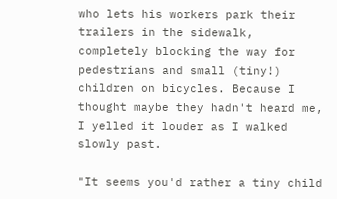who lets his workers park their trailers in the sidewalk, completely blocking the way for pedestrians and small (tiny!) children on bicycles. Because I thought maybe they hadn't heard me, I yelled it louder as I walked slowly past.

"It seems you'd rather a tiny child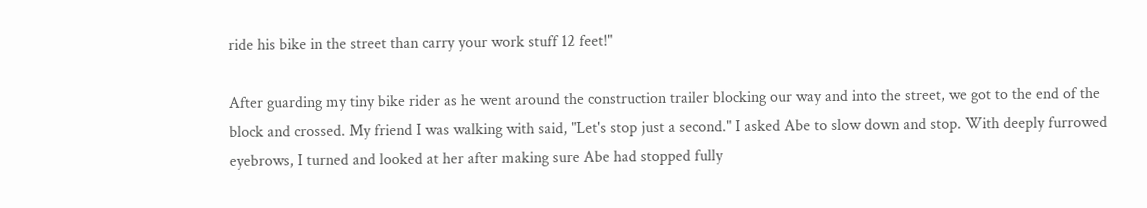ride his bike in the street than carry your work stuff 12 feet!"

After guarding my tiny bike rider as he went around the construction trailer blocking our way and into the street, we got to the end of the block and crossed. My friend I was walking with said, "Let's stop just a second." I asked Abe to slow down and stop. With deeply furrowed eyebrows, I turned and looked at her after making sure Abe had stopped fully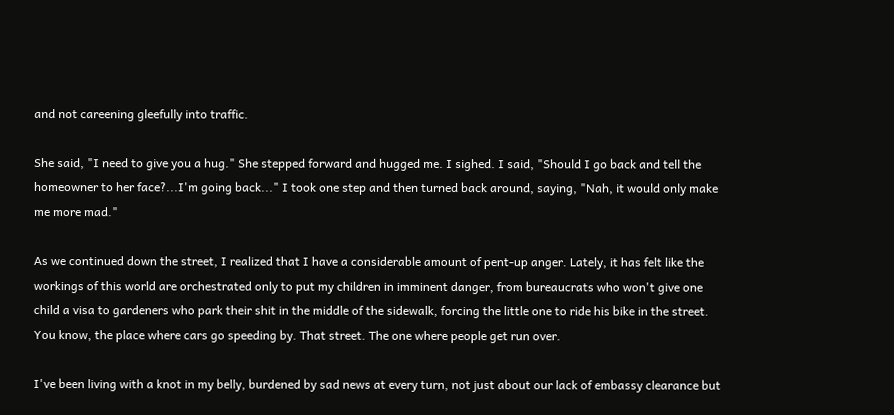and not careening gleefully into traffic.

She said, "I need to give you a hug." She stepped forward and hugged me. I sighed. I said, "Should I go back and tell the homeowner to her face?...I'm going back..." I took one step and then turned back around, saying, "Nah, it would only make me more mad."

As we continued down the street, I realized that I have a considerable amount of pent-up anger. Lately, it has felt like the workings of this world are orchestrated only to put my children in imminent danger, from bureaucrats who won't give one child a visa to gardeners who park their shit in the middle of the sidewalk, forcing the little one to ride his bike in the street. You know, the place where cars go speeding by. That street. The one where people get run over.

I've been living with a knot in my belly, burdened by sad news at every turn, not just about our lack of embassy clearance but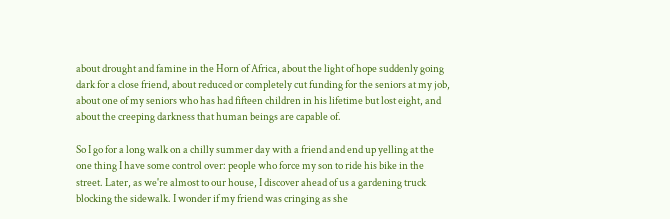about drought and famine in the Horn of Africa, about the light of hope suddenly going dark for a close friend, about reduced or completely cut funding for the seniors at my job, about one of my seniors who has had fifteen children in his lifetime but lost eight, and about the creeping darkness that human beings are capable of.

So I go for a long walk on a chilly summer day with a friend and end up yelling at the one thing I have some control over: people who force my son to ride his bike in the street. Later, as we're almost to our house, I discover ahead of us a gardening truck blocking the sidewalk. I wonder if my friend was cringing as she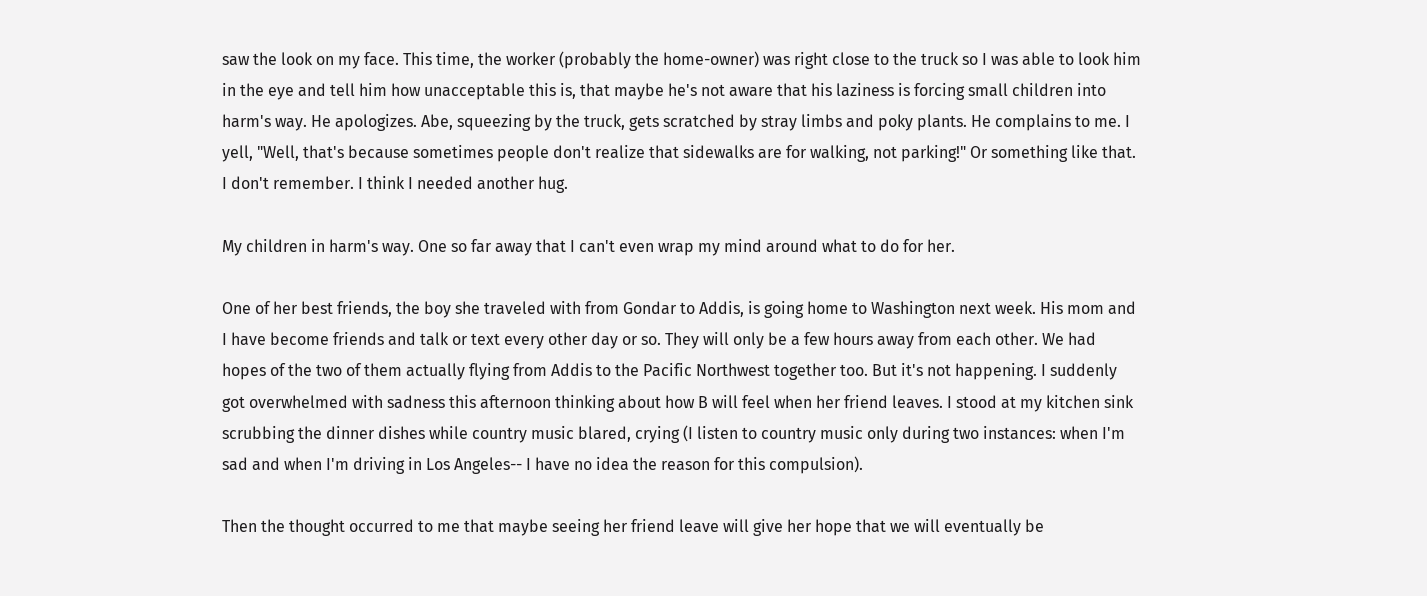saw the look on my face. This time, the worker (probably the home-owner) was right close to the truck so I was able to look him in the eye and tell him how unacceptable this is, that maybe he's not aware that his laziness is forcing small children into harm's way. He apologizes. Abe, squeezing by the truck, gets scratched by stray limbs and poky plants. He complains to me. I yell, "Well, that's because sometimes people don't realize that sidewalks are for walking, not parking!" Or something like that. I don't remember. I think I needed another hug.

My children in harm's way. One so far away that I can't even wrap my mind around what to do for her.

One of her best friends, the boy she traveled with from Gondar to Addis, is going home to Washington next week. His mom and I have become friends and talk or text every other day or so. They will only be a few hours away from each other. We had hopes of the two of them actually flying from Addis to the Pacific Northwest together too. But it's not happening. I suddenly got overwhelmed with sadness this afternoon thinking about how B will feel when her friend leaves. I stood at my kitchen sink scrubbing the dinner dishes while country music blared, crying (I listen to country music only during two instances: when I'm sad and when I'm driving in Los Angeles-- I have no idea the reason for this compulsion).

Then the thought occurred to me that maybe seeing her friend leave will give her hope that we will eventually be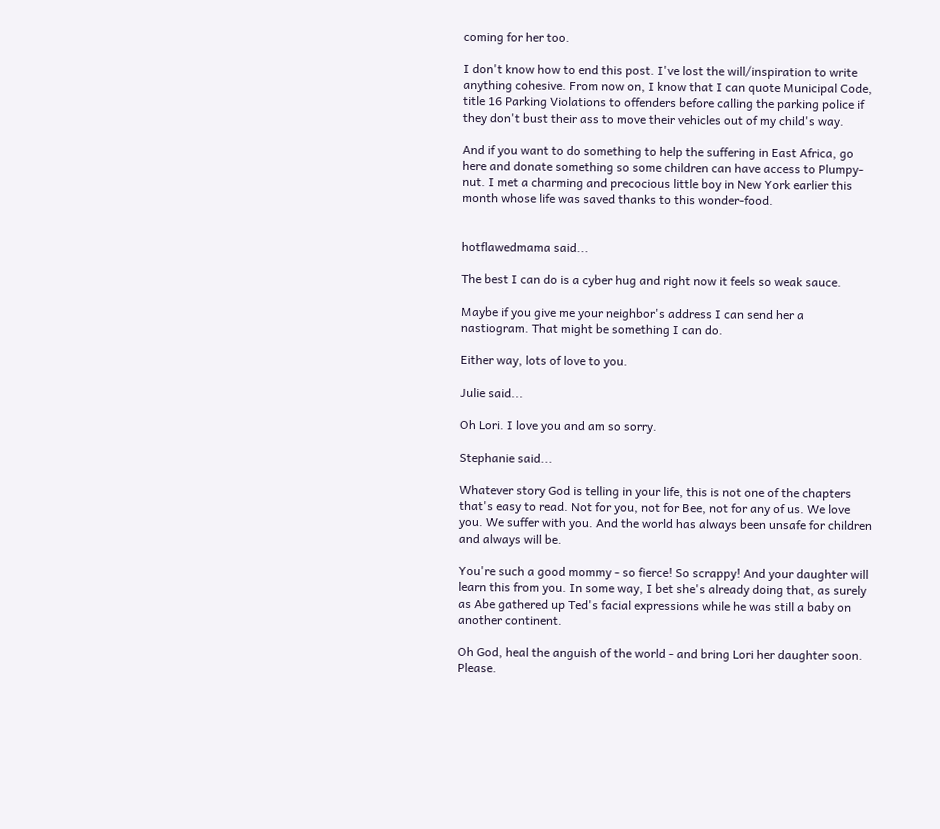coming for her too.

I don't know how to end this post. I've lost the will/inspiration to write anything cohesive. From now on, I know that I can quote Municipal Code, title 16 Parking Violations to offenders before calling the parking police if they don't bust their ass to move their vehicles out of my child's way.

And if you want to do something to help the suffering in East Africa, go here and donate something so some children can have access to Plumpy-nut. I met a charming and precocious little boy in New York earlier this month whose life was saved thanks to this wonder-food.


hotflawedmama said...

The best I can do is a cyber hug and right now it feels so weak sauce.

Maybe if you give me your neighbor's address I can send her a nastiogram. That might be something I can do.

Either way, lots of love to you.

Julie said...

Oh Lori. I love you and am so sorry.

Stephanie said...

Whatever story God is telling in your life, this is not one of the chapters that's easy to read. Not for you, not for Bee, not for any of us. We love you. We suffer with you. And the world has always been unsafe for children and always will be.

You're such a good mommy - so fierce! So scrappy! And your daughter will learn this from you. In some way, I bet she's already doing that, as surely as Abe gathered up Ted's facial expressions while he was still a baby on another continent.

Oh God, heal the anguish of the world - and bring Lori her daughter soon. Please.